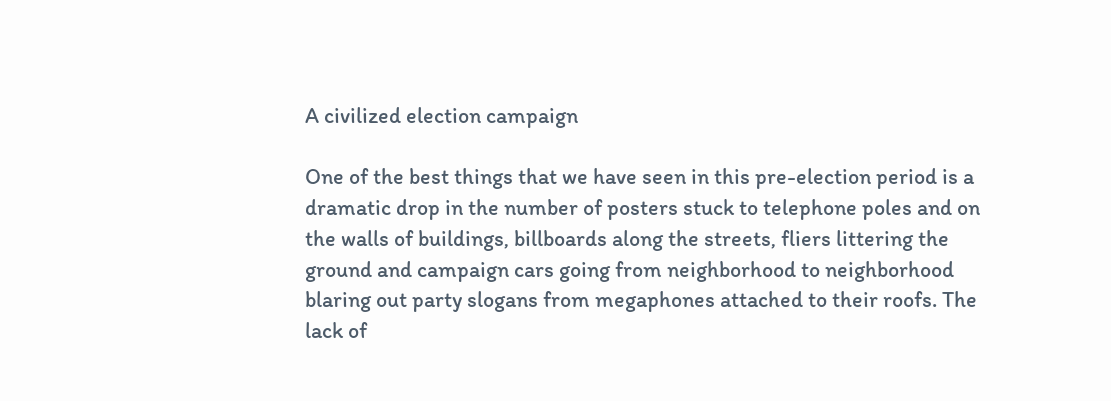A civilized election campaign

One of the best things that we have seen in this pre-election period is a dramatic drop in the number of posters stuck to telephone poles and on the walls of buildings, billboards along the streets, fliers littering the ground and campaign cars going from neighborhood to neighborhood blaring out party slogans from megaphones attached to their roofs. The lack of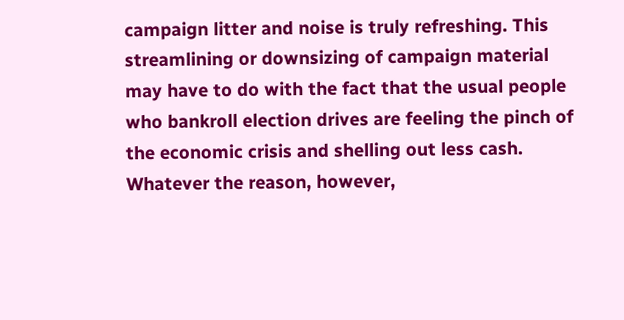campaign litter and noise is truly refreshing. This streamlining or downsizing of campaign material may have to do with the fact that the usual people who bankroll election drives are feeling the pinch of the economic crisis and shelling out less cash. Whatever the reason, however,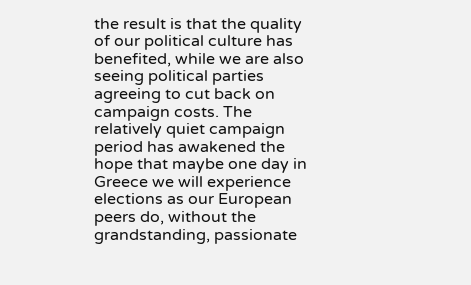the result is that the quality of our political culture has benefited, while we are also seeing political parties agreeing to cut back on campaign costs. The relatively quiet campaign period has awakened the hope that maybe one day in Greece we will experience elections as our European peers do, without the grandstanding, passionate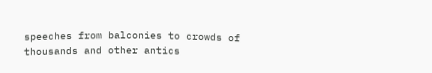speeches from balconies to crowds of thousands and other antics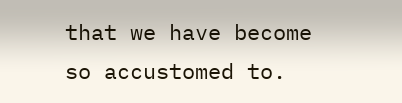that we have become so accustomed to.